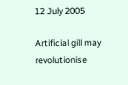12 July 2005

Artificial gill may revolutionise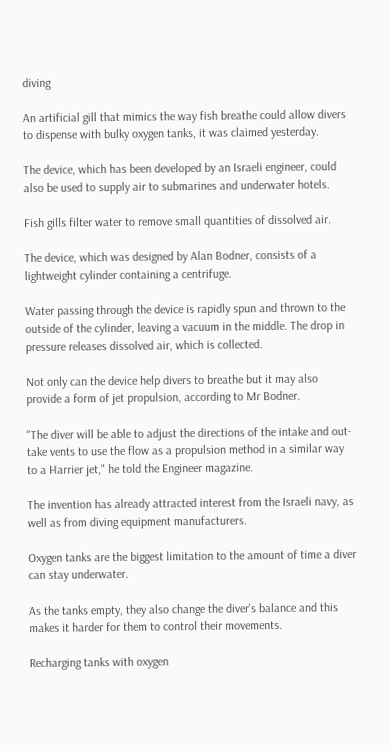diving

An artificial gill that mimics the way fish breathe could allow divers to dispense with bulky oxygen tanks, it was claimed yesterday.

The device, which has been developed by an Israeli engineer, could also be used to supply air to submarines and underwater hotels.

Fish gills filter water to remove small quantities of dissolved air.

The device, which was designed by Alan Bodner, consists of a lightweight cylinder containing a centrifuge.

Water passing through the device is rapidly spun and thrown to the outside of the cylinder, leaving a vacuum in the middle. The drop in pressure releases dissolved air, which is collected.

Not only can the device help divers to breathe but it may also provide a form of jet propulsion, according to Mr Bodner.

"The diver will be able to adjust the directions of the intake and out-take vents to use the flow as a propulsion method in a similar way to a Harrier jet," he told the Engineer magazine.

The invention has already attracted interest from the Israeli navy, as well as from diving equipment manufacturers.

Oxygen tanks are the biggest limitation to the amount of time a diver can stay underwater.

As the tanks empty, they also change the diver's balance and this makes it harder for them to control their movements.

Recharging tanks with oxygen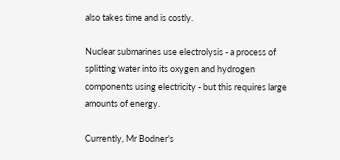also takes time and is costly.

Nuclear submarines use electrolysis - a process of splitting water into its oxygen and hydrogen components using electricity - but this requires large amounts of energy.

Currently, Mr Bodner's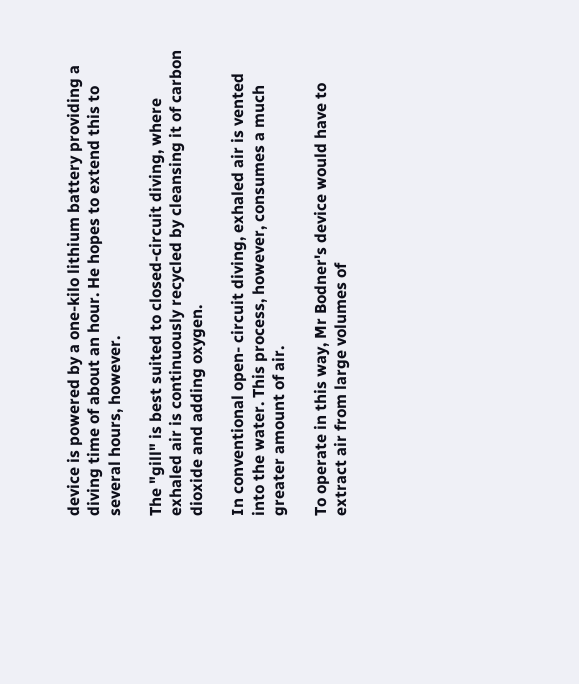device is powered by a one-kilo lithium battery providing a diving time of about an hour. He hopes to extend this to several hours, however.

The "gill" is best suited to closed-circuit diving, where exhaled air is continuously recycled by cleansing it of carbon dioxide and adding oxygen.

In conventional open- circuit diving, exhaled air is vented into the water. This process, however, consumes a much greater amount of air.

To operate in this way, Mr Bodner's device would have to extract air from large volumes of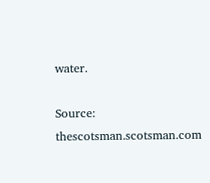water.

Source: thescotsman.scotsman.com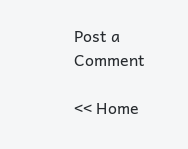Post a Comment

<< Home